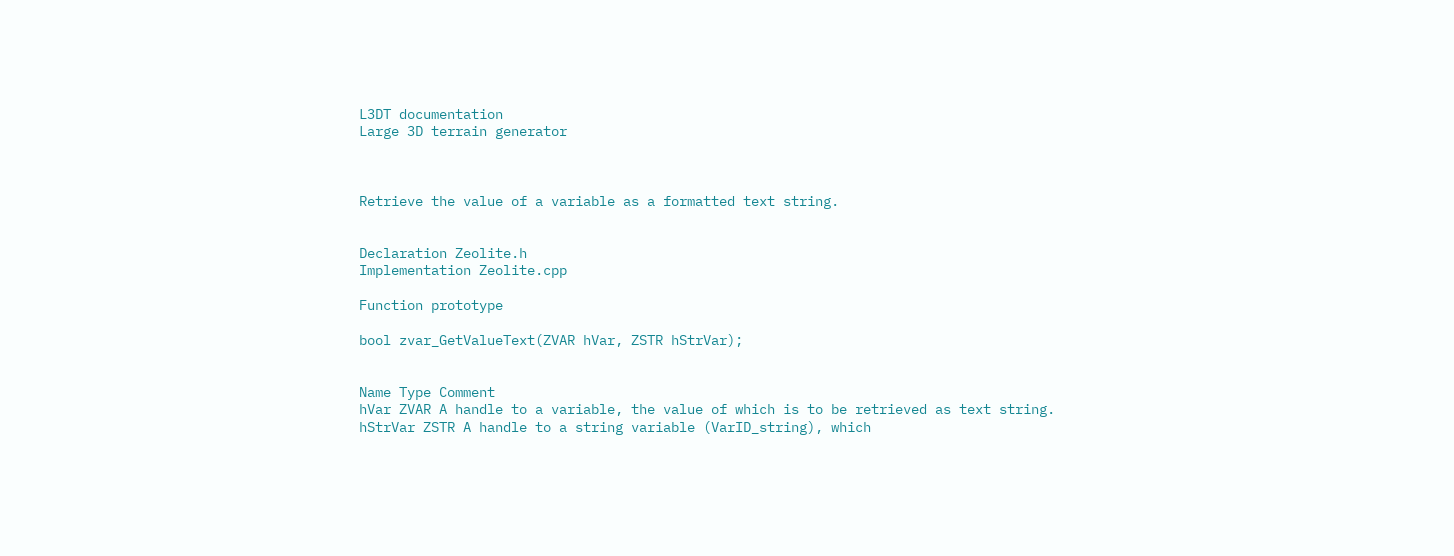L3DT documentation
Large 3D terrain generator



Retrieve the value of a variable as a formatted text string.


Declaration Zeolite.h
Implementation Zeolite.cpp

Function prototype

bool zvar_GetValueText(ZVAR hVar, ZSTR hStrVar);


Name Type Comment
hVar ZVAR A handle to a variable, the value of which is to be retrieved as text string.
hStrVar ZSTR A handle to a string variable (VarID_string), which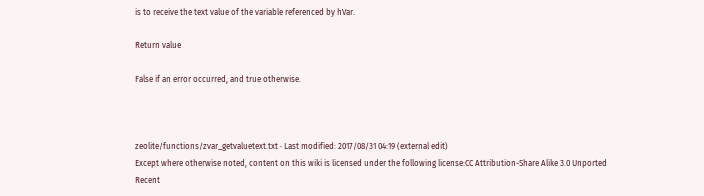is to receive the text value of the variable referenced by hVar.

Return value

False if an error occurred, and true otherwise.



zeolite/functions/zvar_getvaluetext.txt · Last modified: 2017/08/31 04:19 (external edit)
Except where otherwise noted, content on this wiki is licensed under the following license:CC Attribution-Share Alike 3.0 Unported
Recent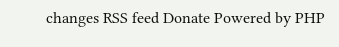changes RSS feed Donate Powered by PHP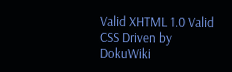Valid XHTML 1.0 Valid CSS Driven by DokuWiki